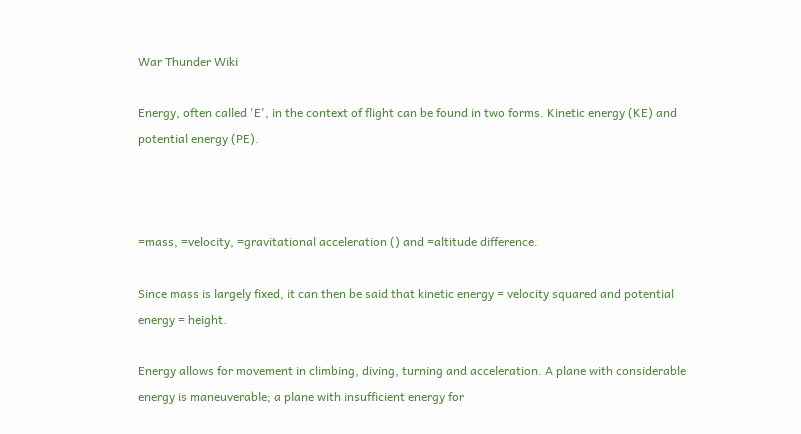War Thunder Wiki

Energy, often called 'E', in the context of flight can be found in two forms. Kinetic energy (KE) and potential energy (PE).



=mass, =velocity, =gravitational acceleration () and =altitude difference.

Since mass is largely fixed, it can then be said that kinetic energy = velocity squared and potential energy = height.

Energy allows for movement in climbing, diving, turning and acceleration. A plane with considerable energy is maneuverable; a plane with insufficient energy for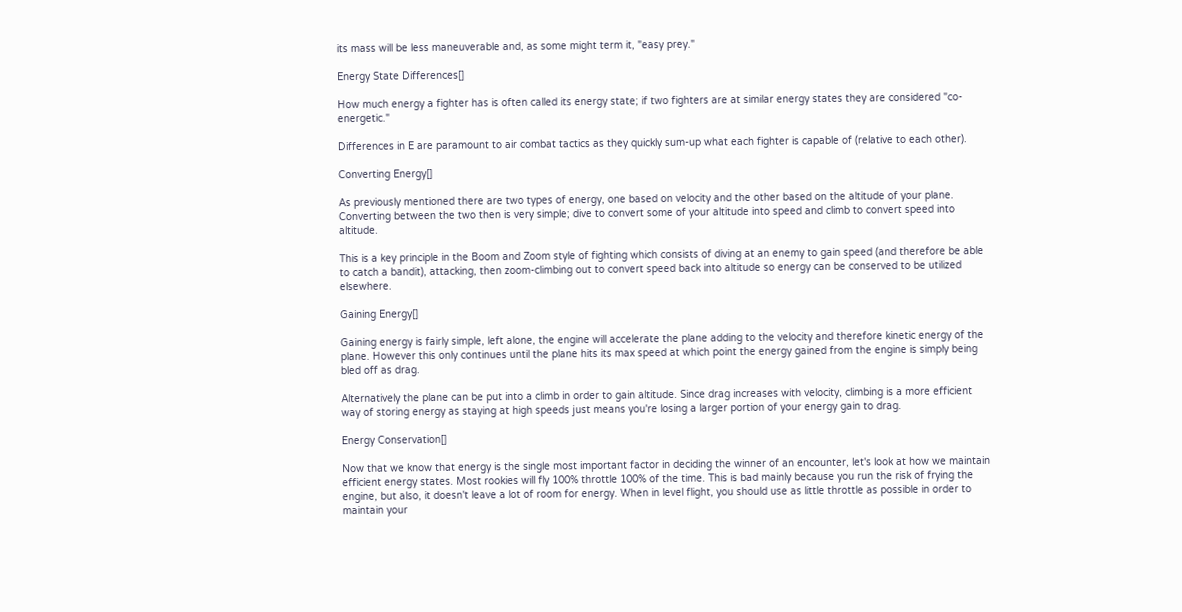its mass will be less maneuverable and, as some might term it, "easy prey."

Energy State Differences[]

How much energy a fighter has is often called its energy state; if two fighters are at similar energy states they are considered "co-energetic."

Differences in E are paramount to air combat tactics as they quickly sum-up what each fighter is capable of (relative to each other).

Converting Energy[]

As previously mentioned there are two types of energy, one based on velocity and the other based on the altitude of your plane. Converting between the two then is very simple; dive to convert some of your altitude into speed and climb to convert speed into altitude.

This is a key principle in the Boom and Zoom style of fighting which consists of diving at an enemy to gain speed (and therefore be able to catch a bandit), attacking, then zoom-climbing out to convert speed back into altitude so energy can be conserved to be utilized elsewhere.

Gaining Energy[]

Gaining energy is fairly simple, left alone, the engine will accelerate the plane adding to the velocity and therefore kinetic energy of the plane. However this only continues until the plane hits its max speed at which point the energy gained from the engine is simply being bled off as drag.

Alternatively the plane can be put into a climb in order to gain altitude. Since drag increases with velocity, climbing is a more efficient way of storing energy as staying at high speeds just means you're losing a larger portion of your energy gain to drag.

Energy Conservation[]

Now that we know that energy is the single most important factor in deciding the winner of an encounter, let's look at how we maintain efficient energy states. Most rookies will fly 100% throttle 100% of the time. This is bad mainly because you run the risk of frying the engine, but also, it doesn't leave a lot of room for energy. When in level flight, you should use as little throttle as possible in order to maintain your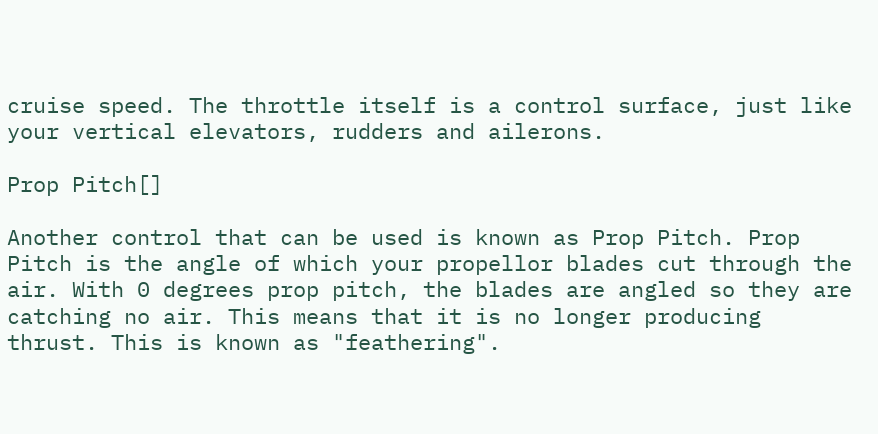cruise speed. The throttle itself is a control surface, just like your vertical elevators, rudders and ailerons.

Prop Pitch[]

Another control that can be used is known as Prop Pitch. Prop Pitch is the angle of which your propellor blades cut through the air. With 0 degrees prop pitch, the blades are angled so they are catching no air. This means that it is no longer producing thrust. This is known as "feathering".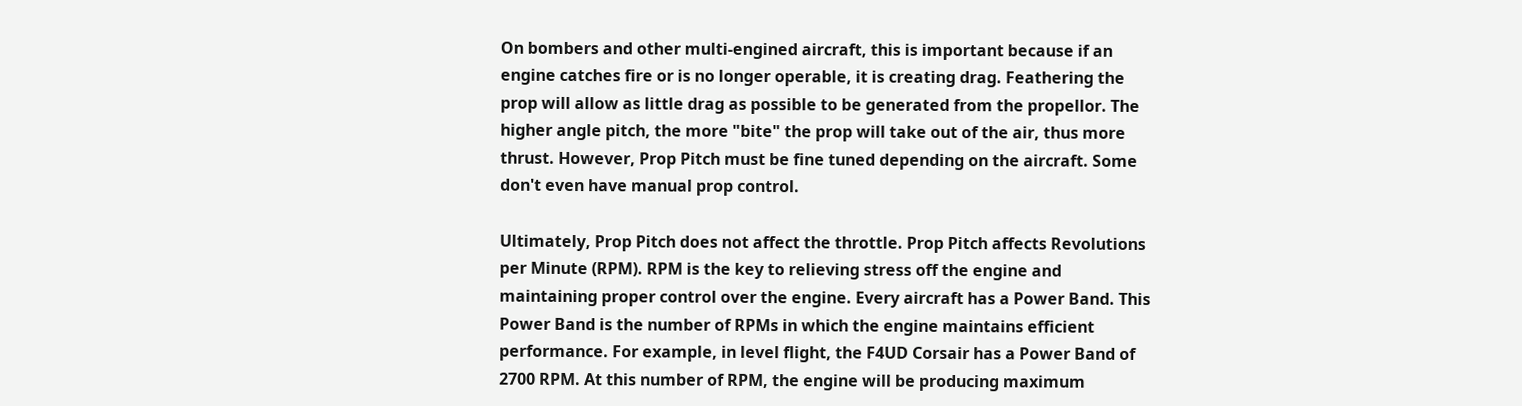On bombers and other multi-engined aircraft, this is important because if an engine catches fire or is no longer operable, it is creating drag. Feathering the prop will allow as little drag as possible to be generated from the propellor. The higher angle pitch, the more "bite" the prop will take out of the air, thus more thrust. However, Prop Pitch must be fine tuned depending on the aircraft. Some don't even have manual prop control.

Ultimately, Prop Pitch does not affect the throttle. Prop Pitch affects Revolutions per Minute (RPM). RPM is the key to relieving stress off the engine and maintaining proper control over the engine. Every aircraft has a Power Band. This Power Band is the number of RPMs in which the engine maintains efficient performance. For example, in level flight, the F4UD Corsair has a Power Band of 2700 RPM. At this number of RPM, the engine will be producing maximum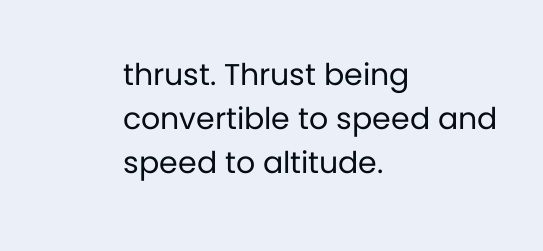thrust. Thrust being convertible to speed and speed to altitude.